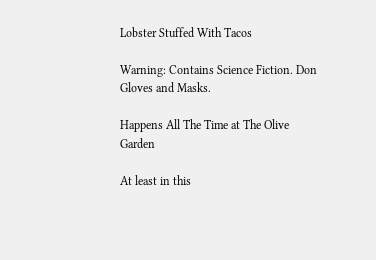Lobster Stuffed With Tacos

Warning: Contains Science Fiction. Don Gloves and Masks.

Happens All The Time at The Olive Garden

At least in this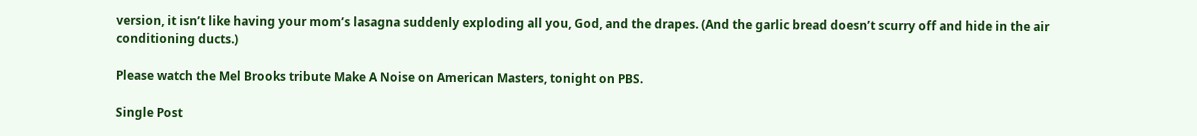version, it isn’t like having your mom’s lasagna suddenly exploding all you, God, and the drapes. (And the garlic bread doesn’t scurry off and hide in the air conditioning ducts.)

Please watch the Mel Brooks tribute Make A Noise on American Masters, tonight on PBS.

Single Post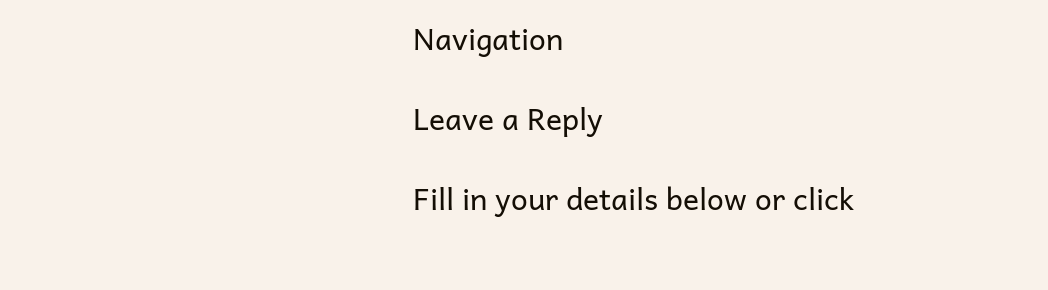Navigation

Leave a Reply

Fill in your details below or click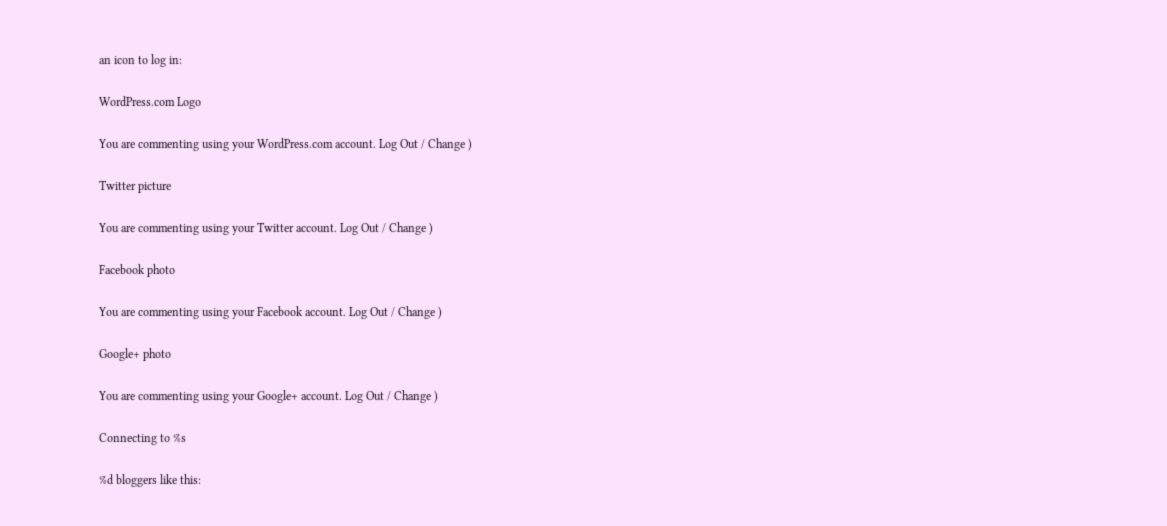an icon to log in:

WordPress.com Logo

You are commenting using your WordPress.com account. Log Out / Change )

Twitter picture

You are commenting using your Twitter account. Log Out / Change )

Facebook photo

You are commenting using your Facebook account. Log Out / Change )

Google+ photo

You are commenting using your Google+ account. Log Out / Change )

Connecting to %s

%d bloggers like this: